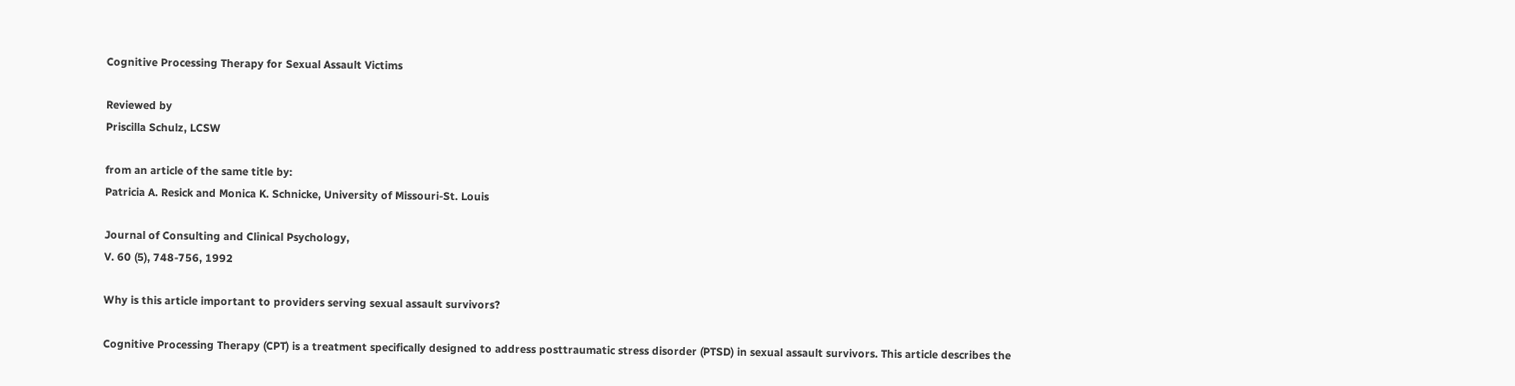Cognitive Processing Therapy for Sexual Assault Victims

Reviewed by
Priscilla Schulz, LCSW

from an article of the same title by:
Patricia A. Resick and Monica K. Schnicke, University of Missouri-St. Louis

Journal of Consulting and Clinical Psychology,
V. 60 (5), 748-756, 1992

Why is this article important to providers serving sexual assault survivors?

Cognitive Processing Therapy (CPT) is a treatment specifically designed to address posttraumatic stress disorder (PTSD) in sexual assault survivors. This article describes the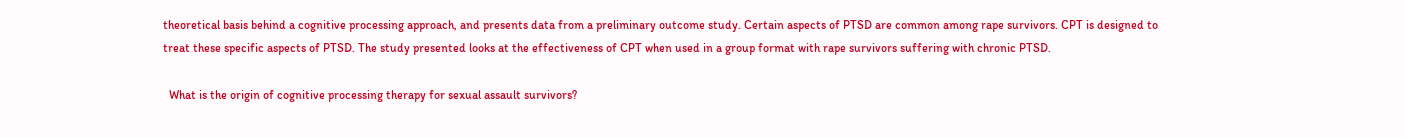theoretical basis behind a cognitive processing approach, and presents data from a preliminary outcome study. Certain aspects of PTSD are common among rape survivors. CPT is designed to treat these specific aspects of PTSD. The study presented looks at the effectiveness of CPT when used in a group format with rape survivors suffering with chronic PTSD.

  What is the origin of cognitive processing therapy for sexual assault survivors?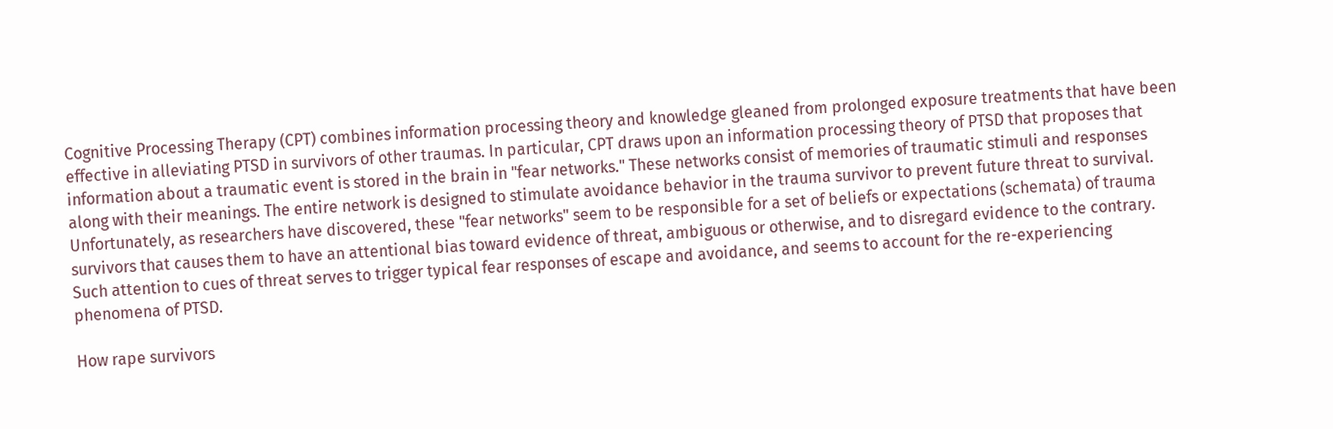Cognitive Processing Therapy (CPT) combines information processing theory and knowledge gleaned from prolonged exposure treatments that have been effective in alleviating PTSD in survivors of other traumas. In particular, CPT draws upon an information processing theory of PTSD that proposes that information about a traumatic event is stored in the brain in "fear networks." These networks consist of memories of traumatic stimuli and responses along with their meanings. The entire network is designed to stimulate avoidance behavior in the trauma survivor to prevent future threat to survival. Unfortunately, as researchers have discovered, these "fear networks" seem to be responsible for a set of beliefs or expectations (schemata) of trauma survivors that causes them to have an attentional bias toward evidence of threat, ambiguous or otherwise, and to disregard evidence to the contrary. Such attention to cues of threat serves to trigger typical fear responses of escape and avoidance, and seems to account for the re-experiencing phenomena of PTSD.

How rape survivors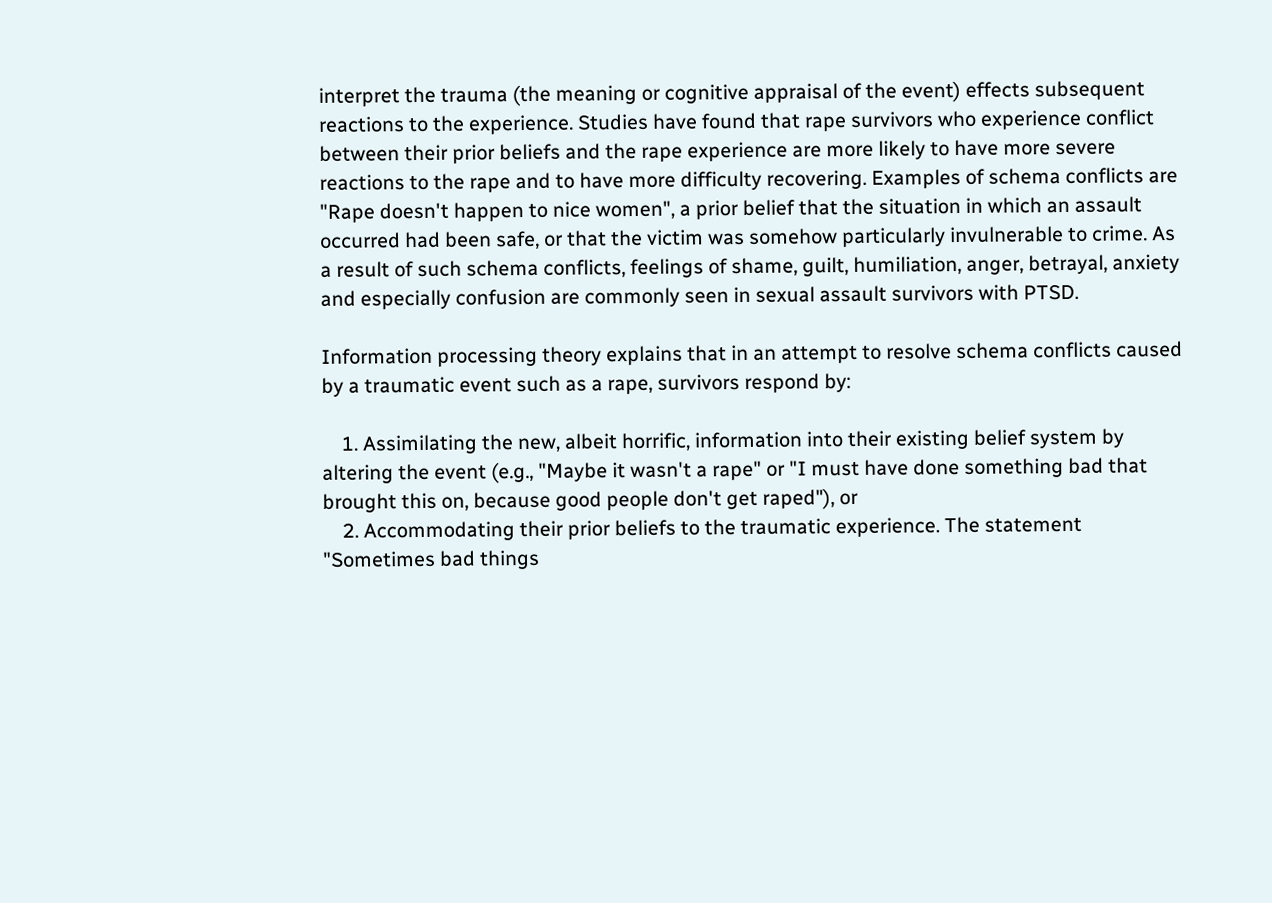interpret the trauma (the meaning or cognitive appraisal of the event) effects subsequent reactions to the experience. Studies have found that rape survivors who experience conflict between their prior beliefs and the rape experience are more likely to have more severe reactions to the rape and to have more difficulty recovering. Examples of schema conflicts are "Rape doesn't happen to nice women", a prior belief that the situation in which an assault occurred had been safe, or that the victim was somehow particularly invulnerable to crime. As a result of such schema conflicts, feelings of shame, guilt, humiliation, anger, betrayal, anxiety and especially confusion are commonly seen in sexual assault survivors with PTSD.

Information processing theory explains that in an attempt to resolve schema conflicts caused by a traumatic event such as a rape, survivors respond by:

    1. Assimilating the new, albeit horrific, information into their existing belief system by altering the event (e.g., "Maybe it wasn't a rape" or "I must have done something bad that brought this on, because good people don't get raped"), or
    2. Accommodating their prior beliefs to the traumatic experience. The statement "Sometimes bad things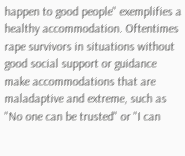happen to good people" exemplifies a healthy accommodation. Oftentimes rape survivors in situations without good social support or guidance make accommodations that are maladaptive and extreme, such as "No one can be trusted" or "I can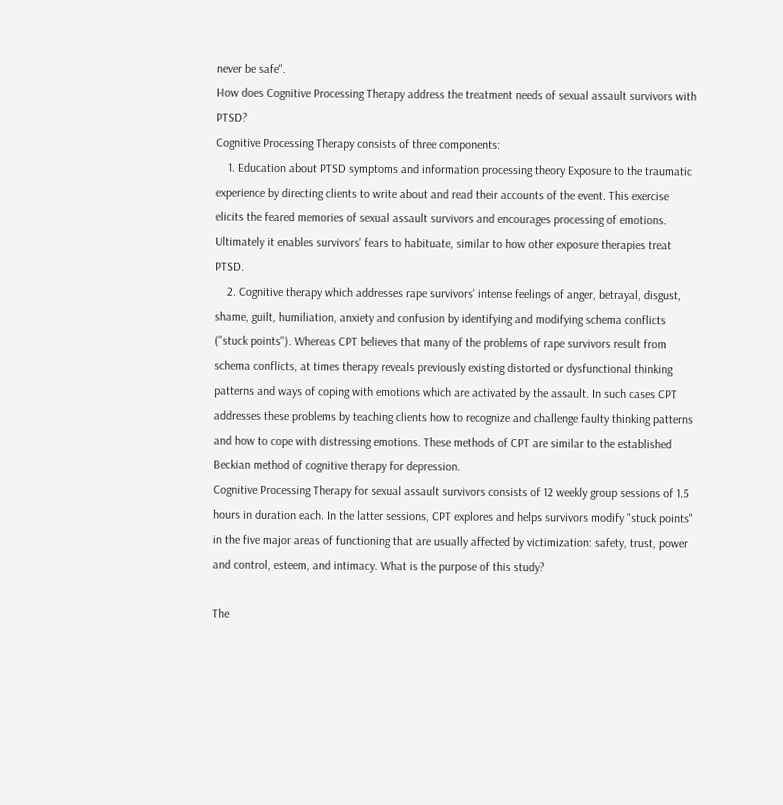never be safe".
How does Cognitive Processing Therapy address the treatment needs of sexual assault survivors with PTSD?
Cognitive Processing Therapy consists of three components:
    1. Education about PTSD symptoms and information processing theory Exposure to the traumatic experience by directing clients to write about and read their accounts of the event. This exercise elicits the feared memories of sexual assault survivors and encourages processing of emotions. Ultimately it enables survivors' fears to habituate, similar to how other exposure therapies treat PTSD.
    2. Cognitive therapy which addresses rape survivors' intense feelings of anger, betrayal, disgust, shame, guilt, humiliation, anxiety and confusion by identifying and modifying schema conflicts ("stuck points"). Whereas CPT believes that many of the problems of rape survivors result from schema conflicts, at times therapy reveals previously existing distorted or dysfunctional thinking patterns and ways of coping with emotions which are activated by the assault. In such cases CPT addresses these problems by teaching clients how to recognize and challenge faulty thinking patterns and how to cope with distressing emotions. These methods of CPT are similar to the established Beckian method of cognitive therapy for depression.
Cognitive Processing Therapy for sexual assault survivors consists of 12 weekly group sessions of 1.5 hours in duration each. In the latter sessions, CPT explores and helps survivors modify "stuck points" in the five major areas of functioning that are usually affected by victimization: safety, trust, power and control, esteem, and intimacy. What is the purpose of this study?

The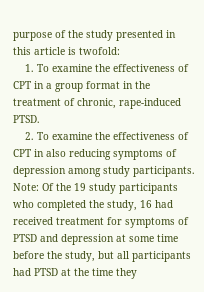purpose of the study presented in this article is twofold:
    1. To examine the effectiveness of CPT in a group format in the treatment of chronic, rape-induced PTSD.
    2. To examine the effectiveness of CPT in also reducing symptoms of depression among study participants.
Note: Of the 19 study participants who completed the study, 16 had received treatment for symptoms of PTSD and depression at some time before the study, but all participants had PTSD at the time they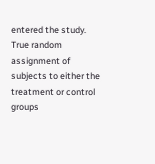entered the study. True random assignment of subjects to either the treatment or control groups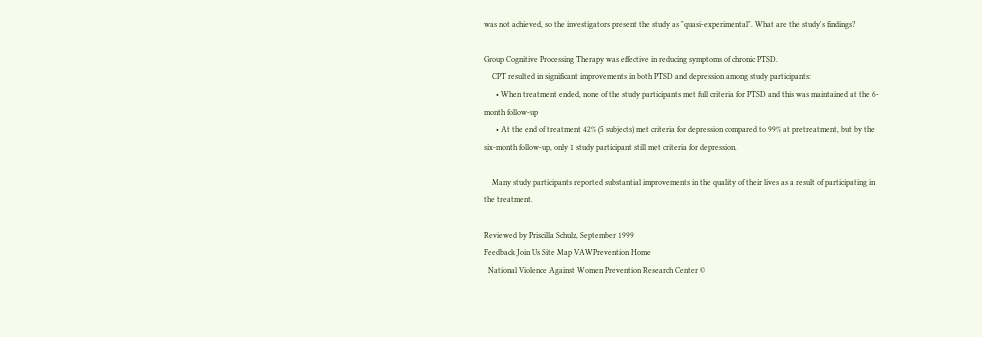was not achieved, so the investigators present the study as "quasi-experimental". What are the study's findings?

Group Cognitive Processing Therapy was effective in reducing symptoms of chronic PTSD.
    CPT resulted in significant improvements in both PTSD and depression among study participants:
      • When treatment ended, none of the study participants met full criteria for PTSD and this was maintained at the 6-month follow-up
      • At the end of treatment 42% (5 subjects) met criteria for depression compared to 99% at pretreatment, but by the six-month follow-up, only 1 study participant still met criteria for depression.

    Many study participants reported substantial improvements in the quality of their lives as a result of participating in the treatment.

Reviewed by Priscilla Schulz, September 1999
Feedback Join Us Site Map VAWPrevention Home
  National Violence Against Women Prevention Research Center ©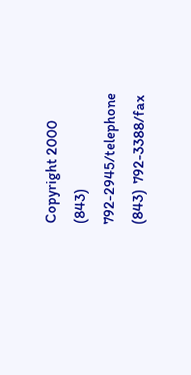Copyright 2000
(843) 792-2945/telephone       (843)  792-3388/fax